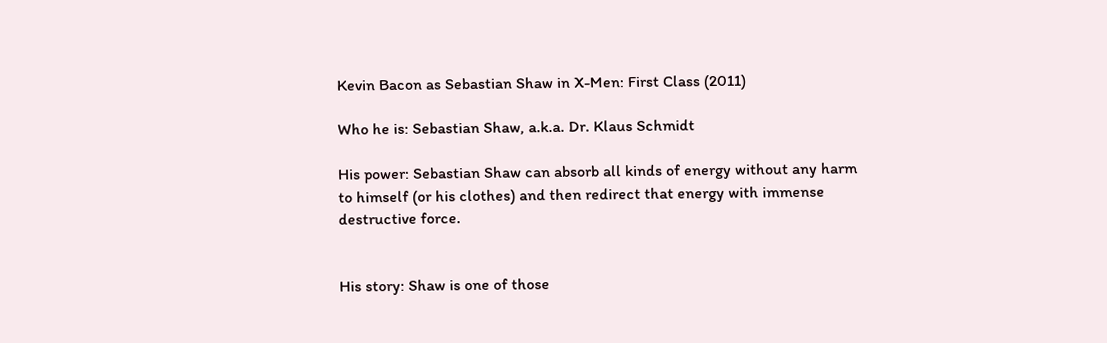Kevin Bacon as Sebastian Shaw in X-Men: First Class (2011)

Who he is: Sebastian Shaw, a.k.a. Dr. Klaus Schmidt

His power: Sebastian Shaw can absorb all kinds of energy without any harm to himself (or his clothes) and then redirect that energy with immense destructive force.


His story: Shaw is one of those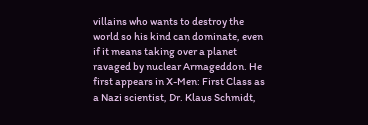villains who wants to destroy the world so his kind can dominate, even if it means taking over a planet ravaged by nuclear Armageddon. He first appears in X-Men: First Class as a Nazi scientist, Dr. Klaus Schmidt,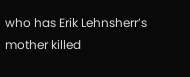who has Erik Lehnsherr’s mother killed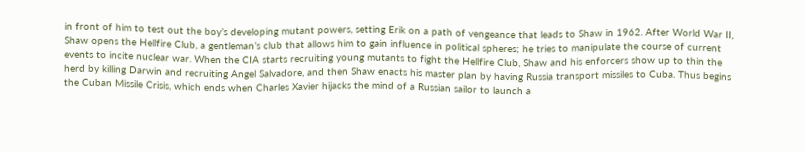in front of him to test out the boy’s developing mutant powers, setting Erik on a path of vengeance that leads to Shaw in 1962. After World War II, Shaw opens the Hellfire Club, a gentleman’s club that allows him to gain influence in political spheres; he tries to manipulate the course of current events to incite nuclear war. When the CIA starts recruiting young mutants to fight the Hellfire Club, Shaw and his enforcers show up to thin the herd by killing Darwin and recruiting Angel Salvadore, and then Shaw enacts his master plan by having Russia transport missiles to Cuba. Thus begins the Cuban Missile Crisis, which ends when Charles Xavier hijacks the mind of a Russian sailor to launch a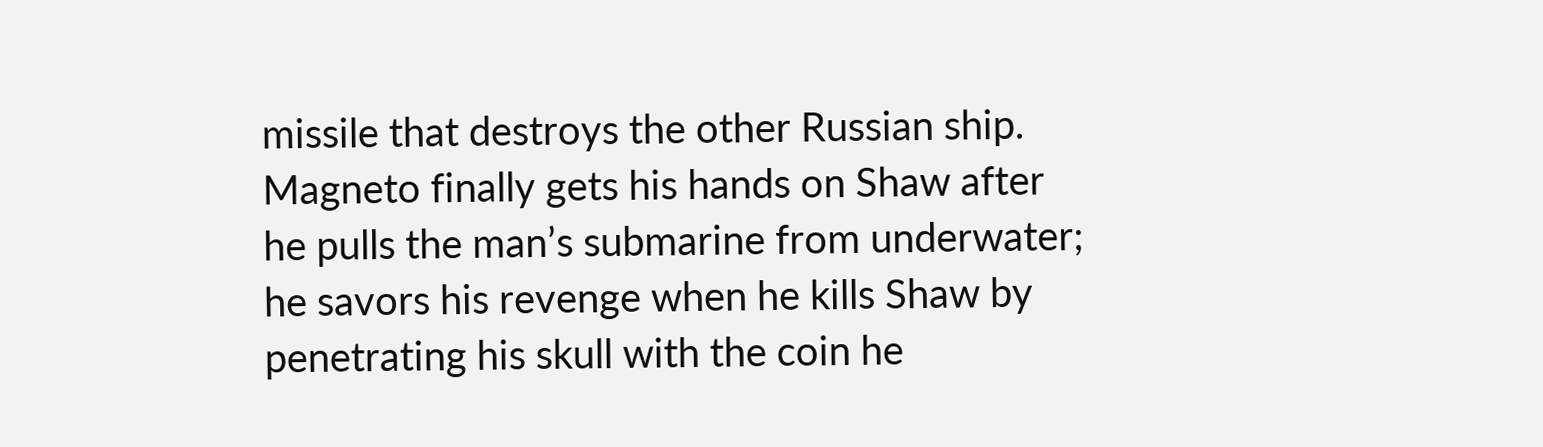missile that destroys the other Russian ship. Magneto finally gets his hands on Shaw after he pulls the man’s submarine from underwater; he savors his revenge when he kills Shaw by penetrating his skull with the coin he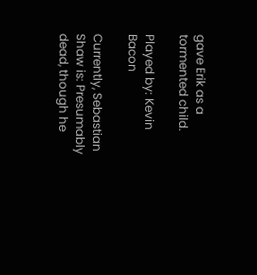gave Erik as a tormented child.

Played by: Kevin Bacon

Currently, Sebastian Shaw is: Presumably dead, though he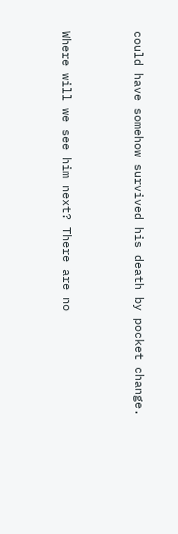could have somehow survived his death by pocket change.


Where will we see him next? There are no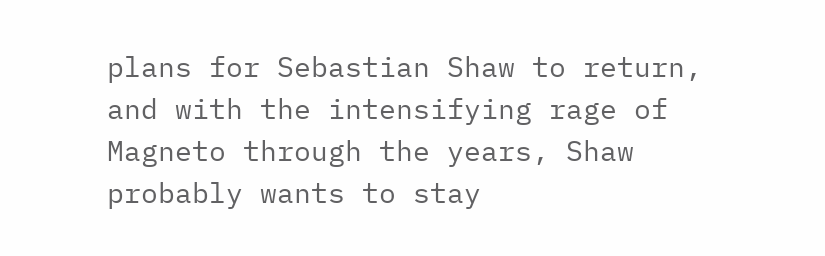plans for Sebastian Shaw to return, and with the intensifying rage of Magneto through the years, Shaw probably wants to stay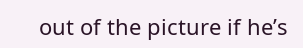out of the picture if he’s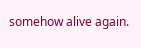somehow alive again.